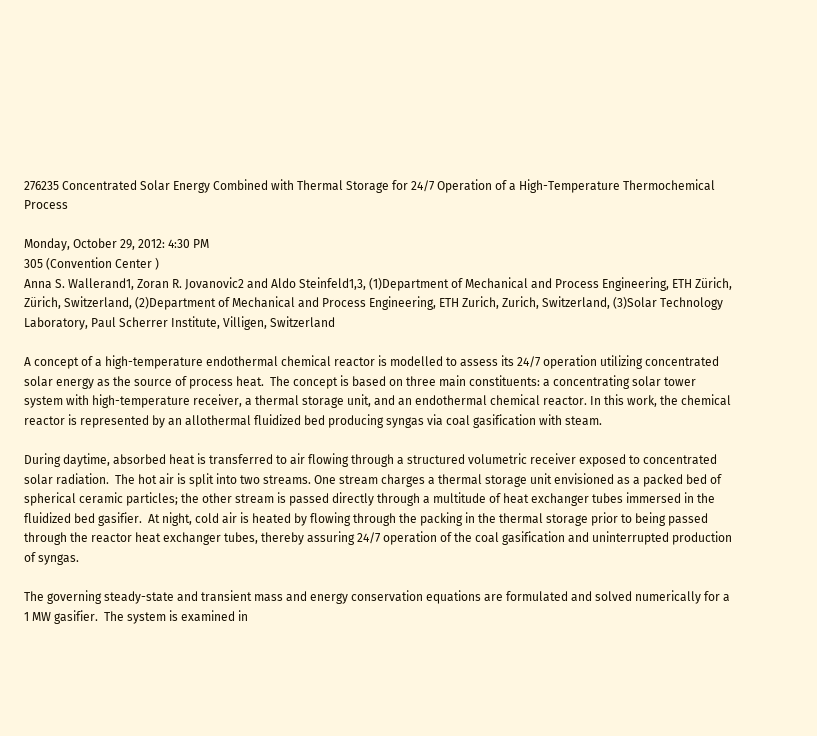276235 Concentrated Solar Energy Combined with Thermal Storage for 24/7 Operation of a High-Temperature Thermochemical Process

Monday, October 29, 2012: 4:30 PM
305 (Convention Center )
Anna S. Wallerand1, Zoran R. Jovanovic2 and Aldo Steinfeld1,3, (1)Department of Mechanical and Process Engineering, ETH Zürich, Zürich, Switzerland, (2)Department of Mechanical and Process Engineering, ETH Zurich, Zurich, Switzerland, (3)Solar Technology Laboratory, Paul Scherrer Institute, Villigen, Switzerland

A concept of a high-temperature endothermal chemical reactor is modelled to assess its 24/7 operation utilizing concentrated solar energy as the source of process heat.  The concept is based on three main constituents: a concentrating solar tower system with high-temperature receiver, a thermal storage unit, and an endothermal chemical reactor. In this work, the chemical reactor is represented by an allothermal fluidized bed producing syngas via coal gasification with steam.

During daytime, absorbed heat is transferred to air flowing through a structured volumetric receiver exposed to concentrated solar radiation.  The hot air is split into two streams. One stream charges a thermal storage unit envisioned as a packed bed of spherical ceramic particles; the other stream is passed directly through a multitude of heat exchanger tubes immersed in the fluidized bed gasifier.  At night, cold air is heated by flowing through the packing in the thermal storage prior to being passed through the reactor heat exchanger tubes, thereby assuring 24/7 operation of the coal gasification and uninterrupted production of syngas.

The governing steady-state and transient mass and energy conservation equations are formulated and solved numerically for a 1 MW gasifier.  The system is examined in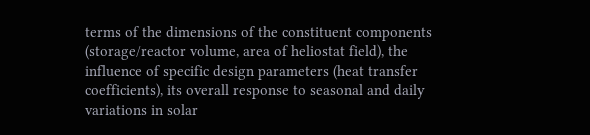terms of the dimensions of the constituent components (storage/reactor volume, area of heliostat field), the influence of specific design parameters (heat transfer coefficients), its overall response to seasonal and daily variations in solar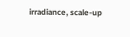irradiance, scale-up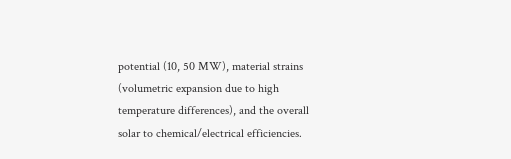potential (10, 50 MW), material strains (volumetric expansion due to high temperature differences), and the overall solar to chemical/electrical efficiencies.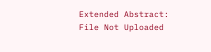Extended Abstract: File Not Uploaded